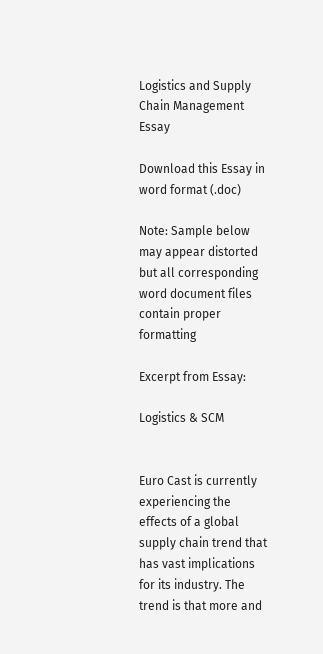Logistics and Supply Chain Management Essay

Download this Essay in word format (.doc)

Note: Sample below may appear distorted but all corresponding word document files contain proper formatting

Excerpt from Essay:

Logistics & SCM


Euro Cast is currently experiencing the effects of a global supply chain trend that has vast implications for its industry. The trend is that more and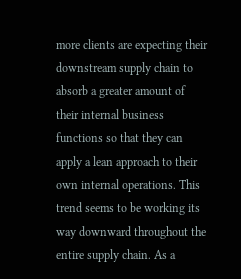more clients are expecting their downstream supply chain to absorb a greater amount of their internal business functions so that they can apply a lean approach to their own internal operations. This trend seems to be working its way downward throughout the entire supply chain. As a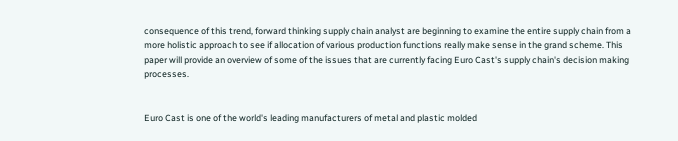consequence of this trend, forward thinking supply chain analyst are beginning to examine the entire supply chain from a more holistic approach to see if allocation of various production functions really make sense in the grand scheme. This paper will provide an overview of some of the issues that are currently facing Euro Cast's supply chain's decision making processes.


Euro Cast is one of the world's leading manufacturers of metal and plastic molded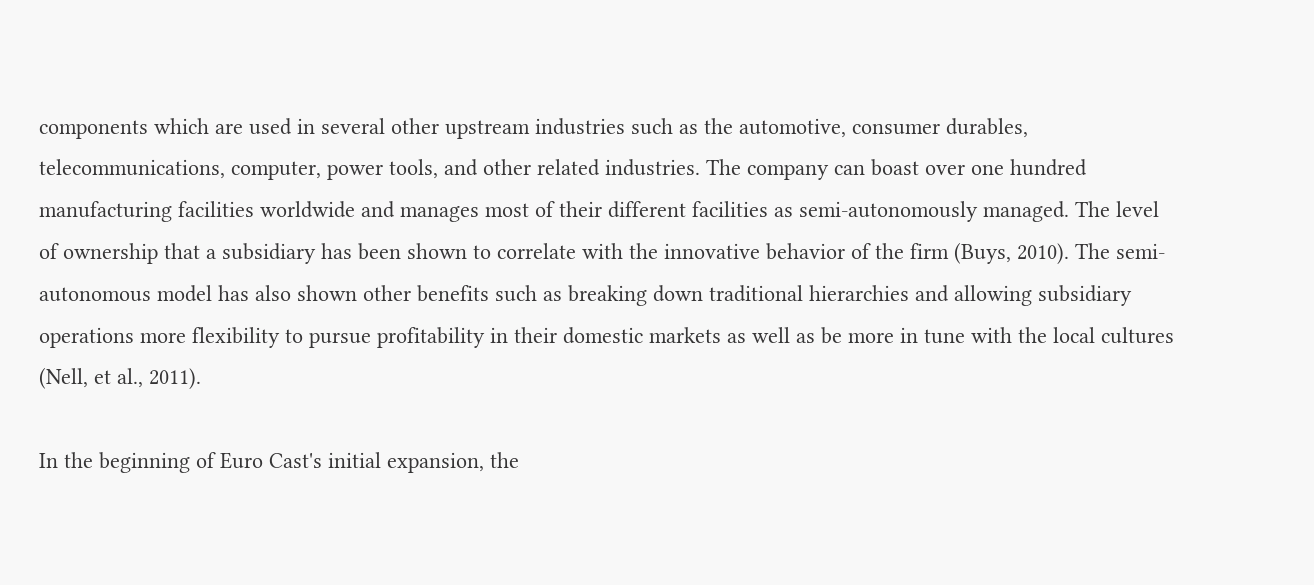components which are used in several other upstream industries such as the automotive, consumer durables, telecommunications, computer, power tools, and other related industries. The company can boast over one hundred manufacturing facilities worldwide and manages most of their different facilities as semi-autonomously managed. The level of ownership that a subsidiary has been shown to correlate with the innovative behavior of the firm (Buys, 2010). The semi-autonomous model has also shown other benefits such as breaking down traditional hierarchies and allowing subsidiary operations more flexibility to pursue profitability in their domestic markets as well as be more in tune with the local cultures (Nell, et al., 2011).

In the beginning of Euro Cast's initial expansion, the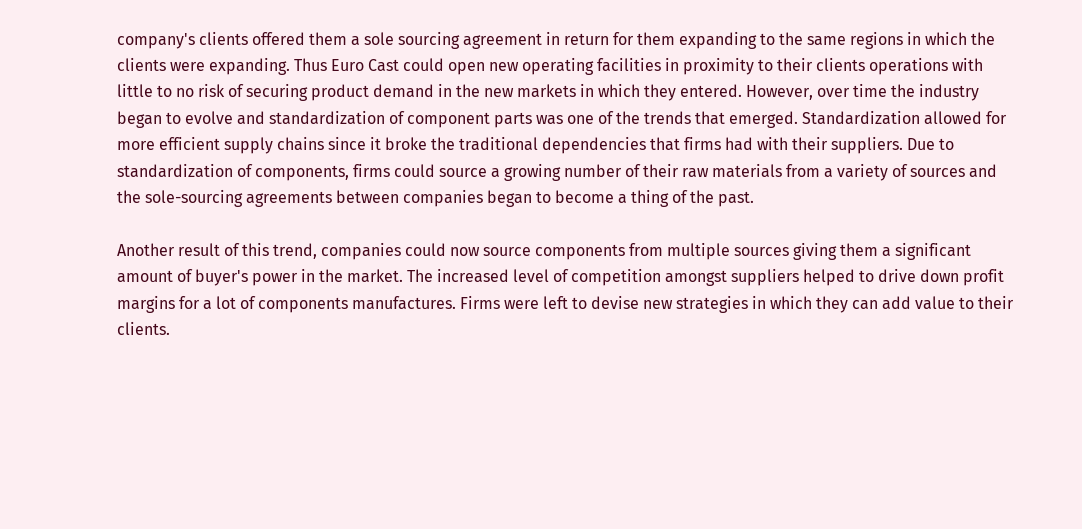company's clients offered them a sole sourcing agreement in return for them expanding to the same regions in which the clients were expanding. Thus Euro Cast could open new operating facilities in proximity to their clients operations with little to no risk of securing product demand in the new markets in which they entered. However, over time the industry began to evolve and standardization of component parts was one of the trends that emerged. Standardization allowed for more efficient supply chains since it broke the traditional dependencies that firms had with their suppliers. Due to standardization of components, firms could source a growing number of their raw materials from a variety of sources and the sole-sourcing agreements between companies began to become a thing of the past.

Another result of this trend, companies could now source components from multiple sources giving them a significant amount of buyer's power in the market. The increased level of competition amongst suppliers helped to drive down profit margins for a lot of components manufactures. Firms were left to devise new strategies in which they can add value to their clients.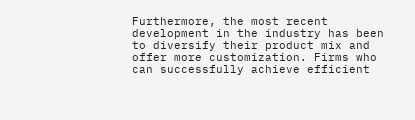Furthermore, the most recent development in the industry has been to diversify their product mix and offer more customization. Firms who can successfully achieve efficient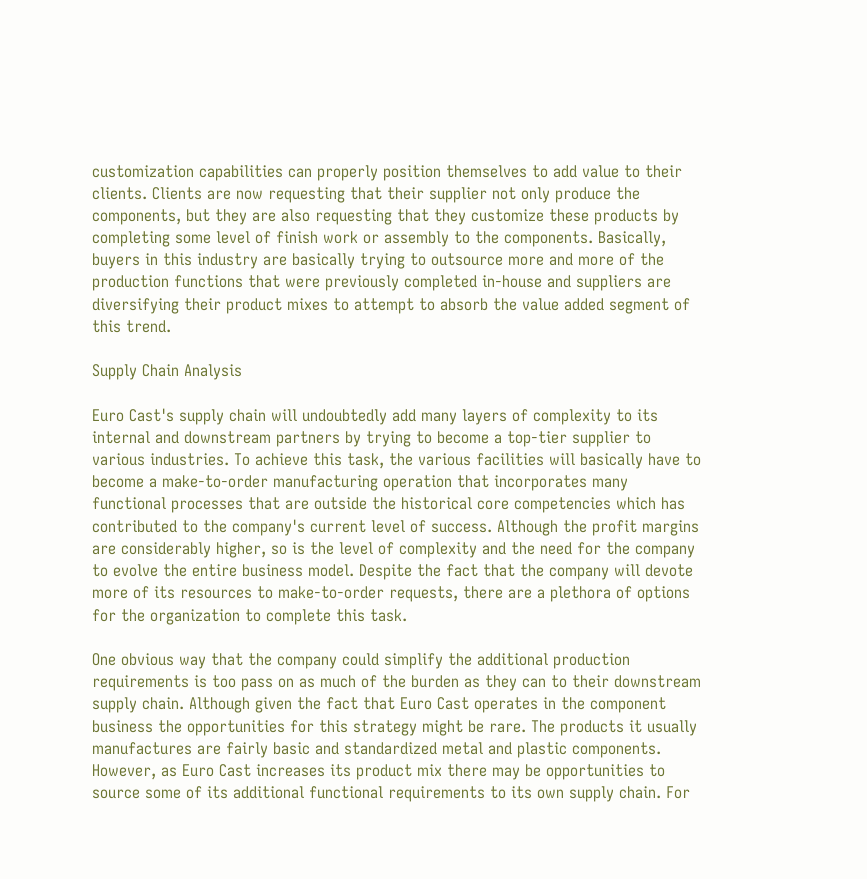customization capabilities can properly position themselves to add value to their clients. Clients are now requesting that their supplier not only produce the components, but they are also requesting that they customize these products by completing some level of finish work or assembly to the components. Basically, buyers in this industry are basically trying to outsource more and more of the production functions that were previously completed in-house and suppliers are diversifying their product mixes to attempt to absorb the value added segment of this trend.

Supply Chain Analysis

Euro Cast's supply chain will undoubtedly add many layers of complexity to its internal and downstream partners by trying to become a top-tier supplier to various industries. To achieve this task, the various facilities will basically have to become a make-to-order manufacturing operation that incorporates many functional processes that are outside the historical core competencies which has contributed to the company's current level of success. Although the profit margins are considerably higher, so is the level of complexity and the need for the company to evolve the entire business model. Despite the fact that the company will devote more of its resources to make-to-order requests, there are a plethora of options for the organization to complete this task.

One obvious way that the company could simplify the additional production requirements is too pass on as much of the burden as they can to their downstream supply chain. Although given the fact that Euro Cast operates in the component business the opportunities for this strategy might be rare. The products it usually manufactures are fairly basic and standardized metal and plastic components. However, as Euro Cast increases its product mix there may be opportunities to source some of its additional functional requirements to its own supply chain. For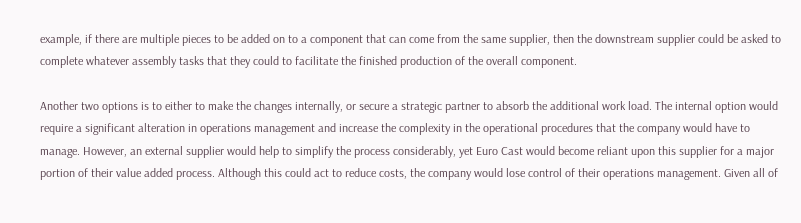example, if there are multiple pieces to be added on to a component that can come from the same supplier, then the downstream supplier could be asked to complete whatever assembly tasks that they could to facilitate the finished production of the overall component.

Another two options is to either to make the changes internally, or secure a strategic partner to absorb the additional work load. The internal option would require a significant alteration in operations management and increase the complexity in the operational procedures that the company would have to manage. However, an external supplier would help to simplify the process considerably, yet Euro Cast would become reliant upon this supplier for a major portion of their value added process. Although this could act to reduce costs, the company would lose control of their operations management. Given all of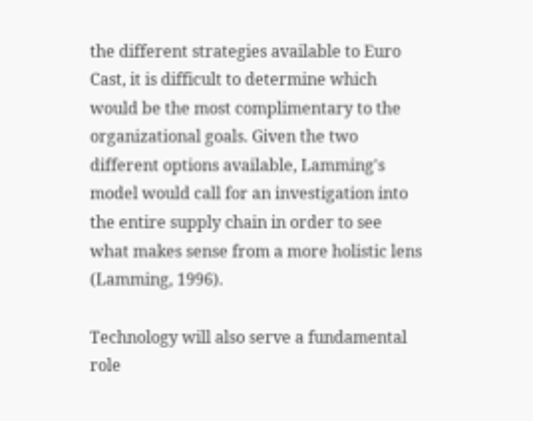the different strategies available to Euro Cast, it is difficult to determine which would be the most complimentary to the organizational goals. Given the two different options available, Lamming's model would call for an investigation into the entire supply chain in order to see what makes sense from a more holistic lens (Lamming, 1996).

Technology will also serve a fundamental role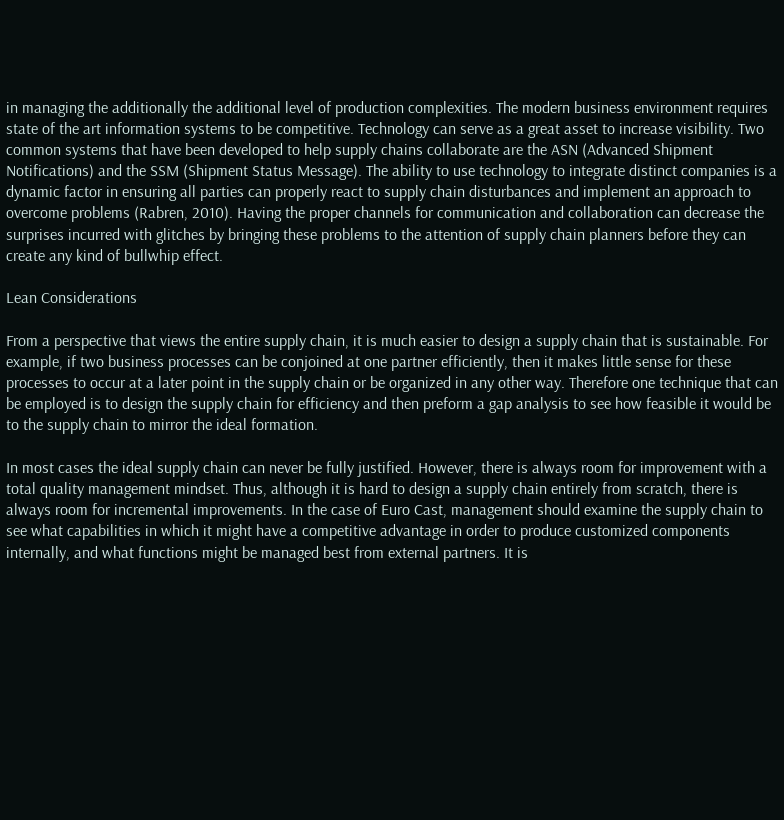in managing the additionally the additional level of production complexities. The modern business environment requires state of the art information systems to be competitive. Technology can serve as a great asset to increase visibility. Two common systems that have been developed to help supply chains collaborate are the ASN (Advanced Shipment Notifications) and the SSM (Shipment Status Message). The ability to use technology to integrate distinct companies is a dynamic factor in ensuring all parties can properly react to supply chain disturbances and implement an approach to overcome problems (Rabren, 2010). Having the proper channels for communication and collaboration can decrease the surprises incurred with glitches by bringing these problems to the attention of supply chain planners before they can create any kind of bullwhip effect.

Lean Considerations

From a perspective that views the entire supply chain, it is much easier to design a supply chain that is sustainable. For example, if two business processes can be conjoined at one partner efficiently, then it makes little sense for these processes to occur at a later point in the supply chain or be organized in any other way. Therefore one technique that can be employed is to design the supply chain for efficiency and then preform a gap analysis to see how feasible it would be to the supply chain to mirror the ideal formation.

In most cases the ideal supply chain can never be fully justified. However, there is always room for improvement with a total quality management mindset. Thus, although it is hard to design a supply chain entirely from scratch, there is always room for incremental improvements. In the case of Euro Cast, management should examine the supply chain to see what capabilities in which it might have a competitive advantage in order to produce customized components internally, and what functions might be managed best from external partners. It is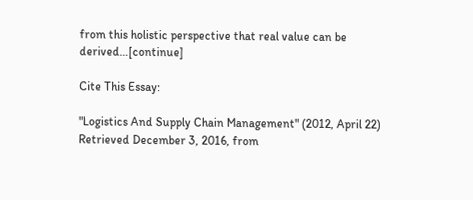from this holistic perspective that real value can be derived…[continue]

Cite This Essay:

"Logistics And Supply Chain Management" (2012, April 22) Retrieved December 3, 2016, from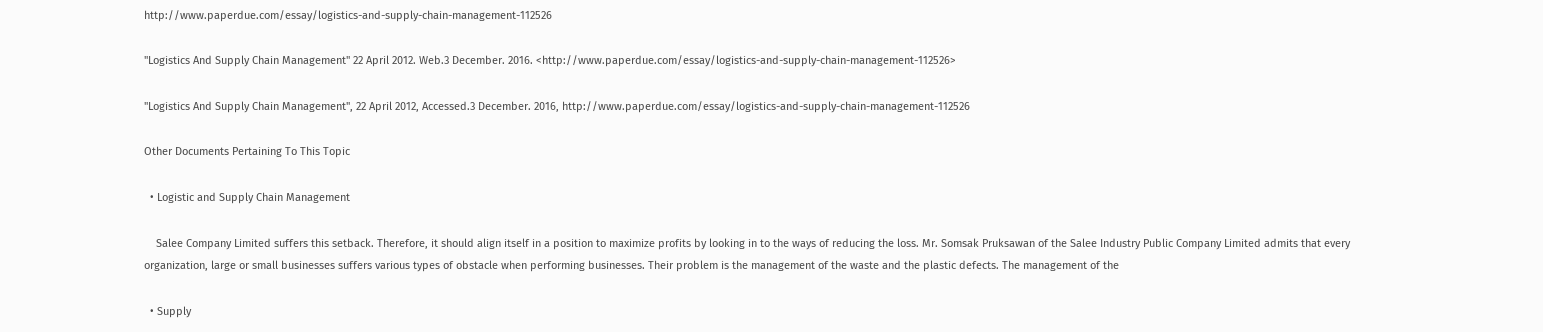http://www.paperdue.com/essay/logistics-and-supply-chain-management-112526

"Logistics And Supply Chain Management" 22 April 2012. Web.3 December. 2016. <http://www.paperdue.com/essay/logistics-and-supply-chain-management-112526>

"Logistics And Supply Chain Management", 22 April 2012, Accessed.3 December. 2016, http://www.paperdue.com/essay/logistics-and-supply-chain-management-112526

Other Documents Pertaining To This Topic

  • Logistic and Supply Chain Management

    Salee Company Limited suffers this setback. Therefore, it should align itself in a position to maximize profits by looking in to the ways of reducing the loss. Mr. Somsak Pruksawan of the Salee Industry Public Company Limited admits that every organization, large or small businesses suffers various types of obstacle when performing businesses. Their problem is the management of the waste and the plastic defects. The management of the

  • Supply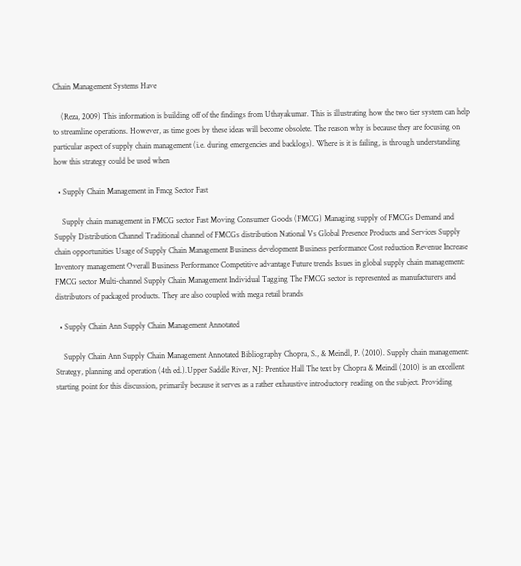Chain Management Systems Have

    (Reza, 2009) This information is building off of the findings from Uthayakumar. This is illustrating how the two tier system can help to streamline operations. However, as time goes by these ideas will become obsolete. The reason why is because they are focusing on particular aspect of supply chain management (i.e. during emergencies and backlogs). Where is it is failing, is through understanding how this strategy could be used when

  • Supply Chain Management in Fmcg Sector Fast

    Supply chain management in FMCG sector Fast Moving Consumer Goods (FMCG) Managing supply of FMCGs Demand and Supply Distribution Channel Traditional channel of FMCGs distribution National Vs Global Presence Products and Services Supply chain opportunities Usage of Supply Chain Management Business development Business performance Cost reduction Revenue Increase Inventory management Overall Business Performance Competitive advantage Future trends Issues in global supply chain management: FMCG sector Multi-channel Supply Chain Management Individual Tagging The FMCG sector is represented as manufacturers and distributors of packaged products. They are also coupled with mega retail brands

  • Supply Chain Ann Supply Chain Management Annotated

    Supply Chain Ann Supply Chain Management Annotated Bibliography Chopra, S., & Meindl, P. (2010). Supply chain management: Strategy, planning and operation (4th ed.).Upper Saddle River, NJ: Prentice Hall The text by Chopra & Meindl (2010) is an excellent starting point for this discussion, primarily because it serves as a rather exhaustive introductory reading on the subject. Providing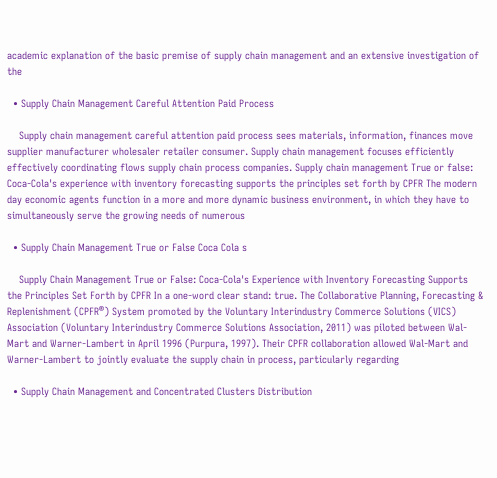academic explanation of the basic premise of supply chain management and an extensive investigation of the

  • Supply Chain Management Careful Attention Paid Process

    Supply chain management careful attention paid process sees materials, information, finances move supplier manufacturer wholesaler retailer consumer. Supply chain management focuses efficiently effectively coordinating flows supply chain process companies. Supply chain management True or false: Coca-Cola's experience with inventory forecasting supports the principles set forth by CPFR The modern day economic agents function in a more and more dynamic business environment, in which they have to simultaneously serve the growing needs of numerous

  • Supply Chain Management True or False Coca Cola s

    Supply Chain Management True or False: Coca-Cola's Experience with Inventory Forecasting Supports the Principles Set Forth by CPFR In a one-word clear stand: true. The Collaborative Planning, Forecasting & Replenishment (CPFR®) System promoted by the Voluntary Interindustry Commerce Solutions (VICS) Association (Voluntary Interindustry Commerce Solutions Association, 2011) was piloted between Wal-Mart and Warner-Lambert in April 1996 (Purpura, 1997). Their CPFR collaboration allowed Wal-Mart and Warner-Lambert to jointly evaluate the supply chain in process, particularly regarding

  • Supply Chain Management and Concentrated Clusters Distribution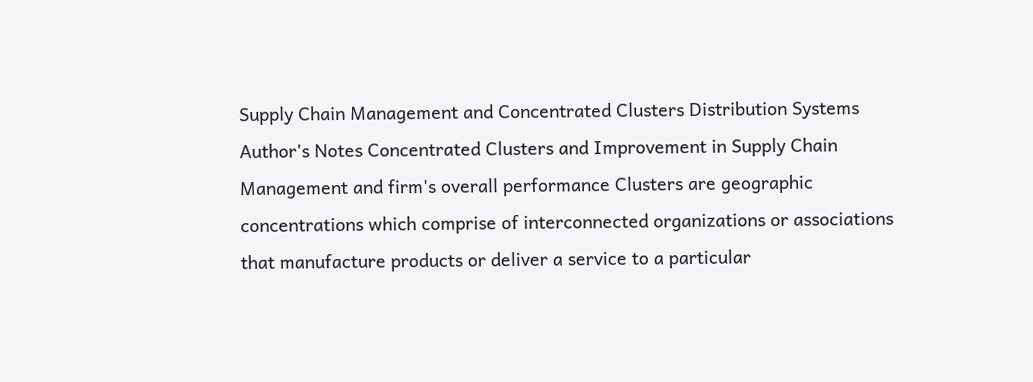Supply Chain Management and Concentrated Clusters Distribution Systems Author's Notes Concentrated Clusters and Improvement in Supply Chain Management and firm's overall performance Clusters are geographic concentrations which comprise of interconnected organizations or associations that manufacture products or deliver a service to a particular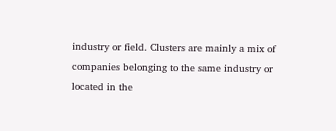industry or field. Clusters are mainly a mix of companies belonging to the same industry or located in the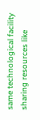same technological facility sharing resources like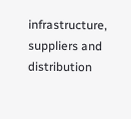infrastructure, suppliers and distribution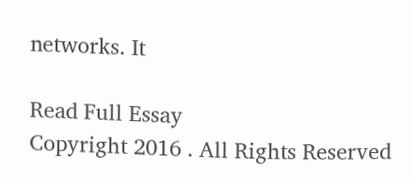networks. It

Read Full Essay
Copyright 2016 . All Rights Reserved